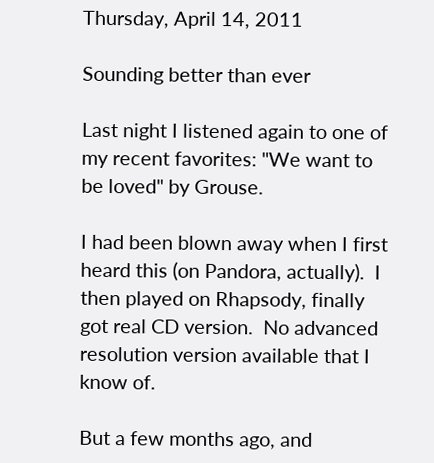Thursday, April 14, 2011

Sounding better than ever

Last night I listened again to one of my recent favorites: "We want to be loved" by Grouse.

I had been blown away when I first heard this (on Pandora, actually).  I then played on Rhapsody, finally got real CD version.  No advanced resolution version available that I know of.

But a few months ago, and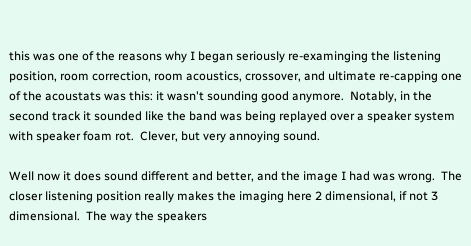this was one of the reasons why I began seriously re-examinging the listening position, room correction, room acoustics, crossover, and ultimate re-capping one of the acoustats was this: it wasn't sounding good anymore.  Notably, in the second track it sounded like the band was being replayed over a speaker system with speaker foam rot.  Clever, but very annoying sound.

Well now it does sound different and better, and the image I had was wrong.  The closer listening position really makes the imaging here 2 dimensional, if not 3 dimensional.  The way the speakers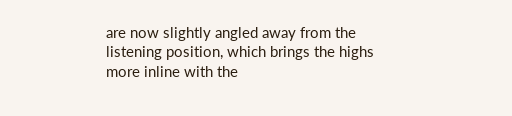are now slightly angled away from the listening position, which brings the highs more inline with the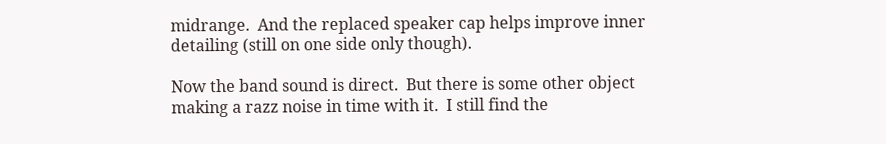midrange.  And the replaced speaker cap helps improve inner detailing (still on one side only though).

Now the band sound is direct.  But there is some other object making a razz noise in time with it.  I still find the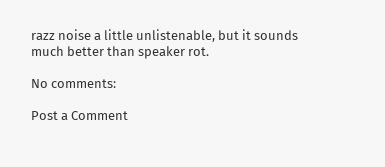razz noise a little unlistenable, but it sounds much better than speaker rot.

No comments:

Post a Comment